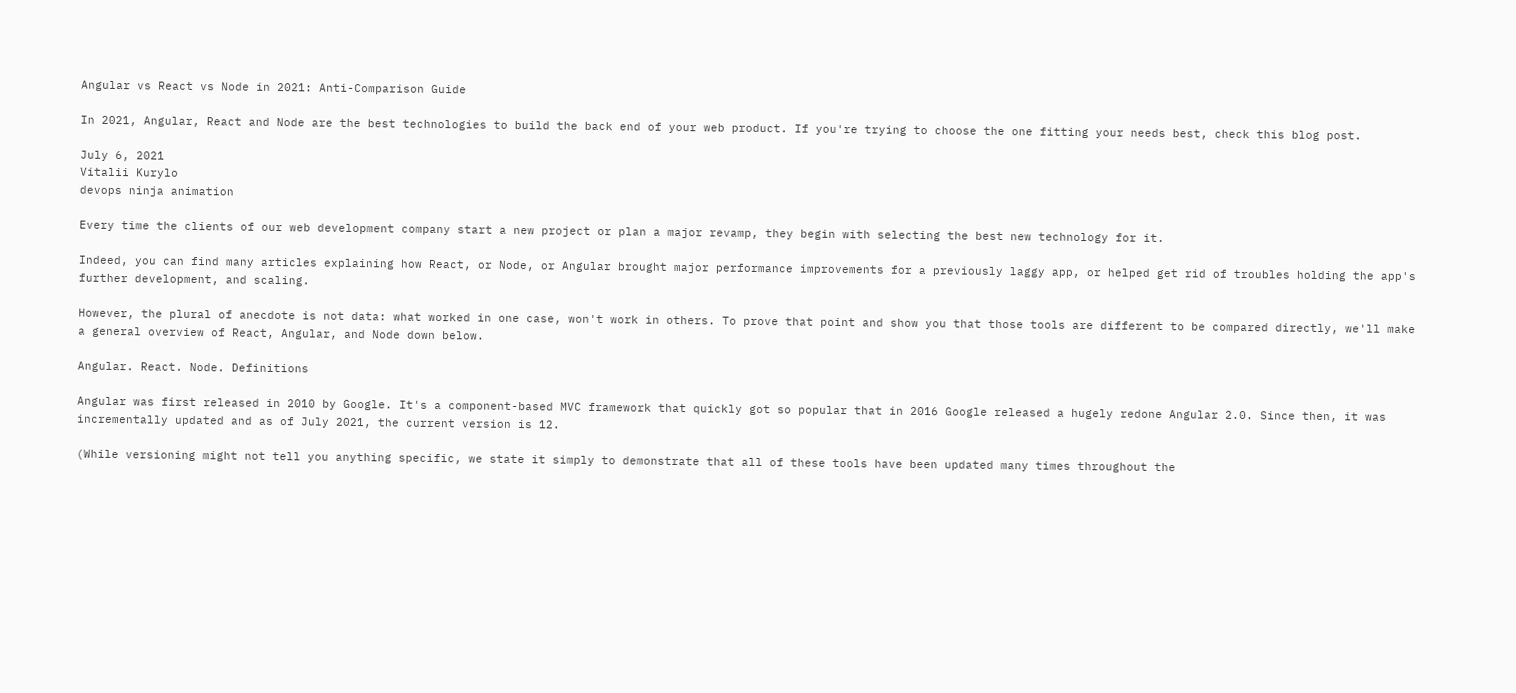Angular vs React vs Node in 2021: Anti-Comparison Guide

In 2021, Angular, React and Node are the best technologies to build the back end of your web product. If you're trying to choose the one fitting your needs best, check this blog post.

July 6, 2021
Vitalii Kurylo
devops ninja animation

Every time the clients of our web development company start a new project or plan a major revamp, they begin with selecting the best new technology for it.

Indeed, you can find many articles explaining how React, or Node, or Angular brought major performance improvements for a previously laggy app, or helped get rid of troubles holding the app's further development, and scaling.

However, the plural of anecdote is not data: what worked in one case, won't work in others. To prove that point and show you that those tools are different to be compared directly, we'll make a general overview of React, Angular, and Node down below.

Angular. React. Node. Definitions

Angular was first released in 2010 by Google. It's a component-based MVC framework that quickly got so popular that in 2016 Google released a hugely redone Angular 2.0. Since then, it was incrementally updated and as of July 2021, the current version is 12.

(While versioning might not tell you anything specific, we state it simply to demonstrate that all of these tools have been updated many times throughout the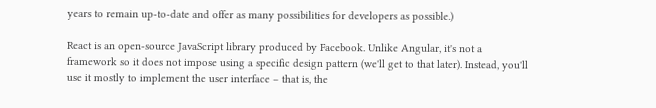years to remain up-to-date and offer as many possibilities for developers as possible.)

React is an open-source JavaScript library produced by Facebook. Unlike Angular, it's not a framework so it does not impose using a specific design pattern (we'll get to that later). Instead, you'll use it mostly to implement the user interface – that is, the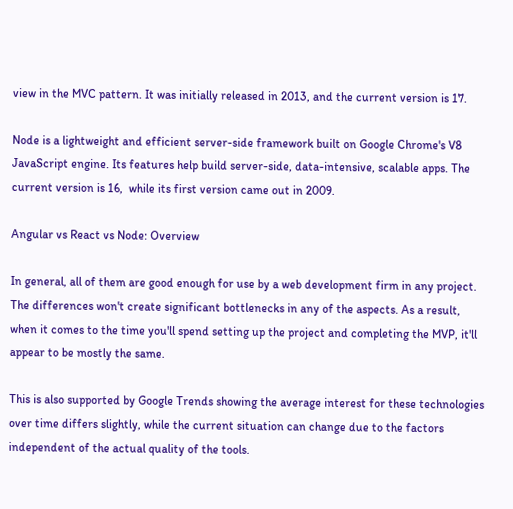view in the MVC pattern. It was initially released in 2013, and the current version is 17.

Node is a lightweight and efficient server-side framework built on Google Chrome's V8 JavaScript engine. Its features help build server-side, data-intensive, scalable apps. The current version is 16,  while its first version came out in 2009.

Angular vs React vs Node: Overview

In general, all of them are good enough for use by a web development firm in any project. The differences won't create significant bottlenecks in any of the aspects. As a result, when it comes to the time you'll spend setting up the project and completing the MVP, it'll appear to be mostly the same.

This is also supported by Google Trends showing the average interest for these technologies over time differs slightly, while the current situation can change due to the factors independent of the actual quality of the tools.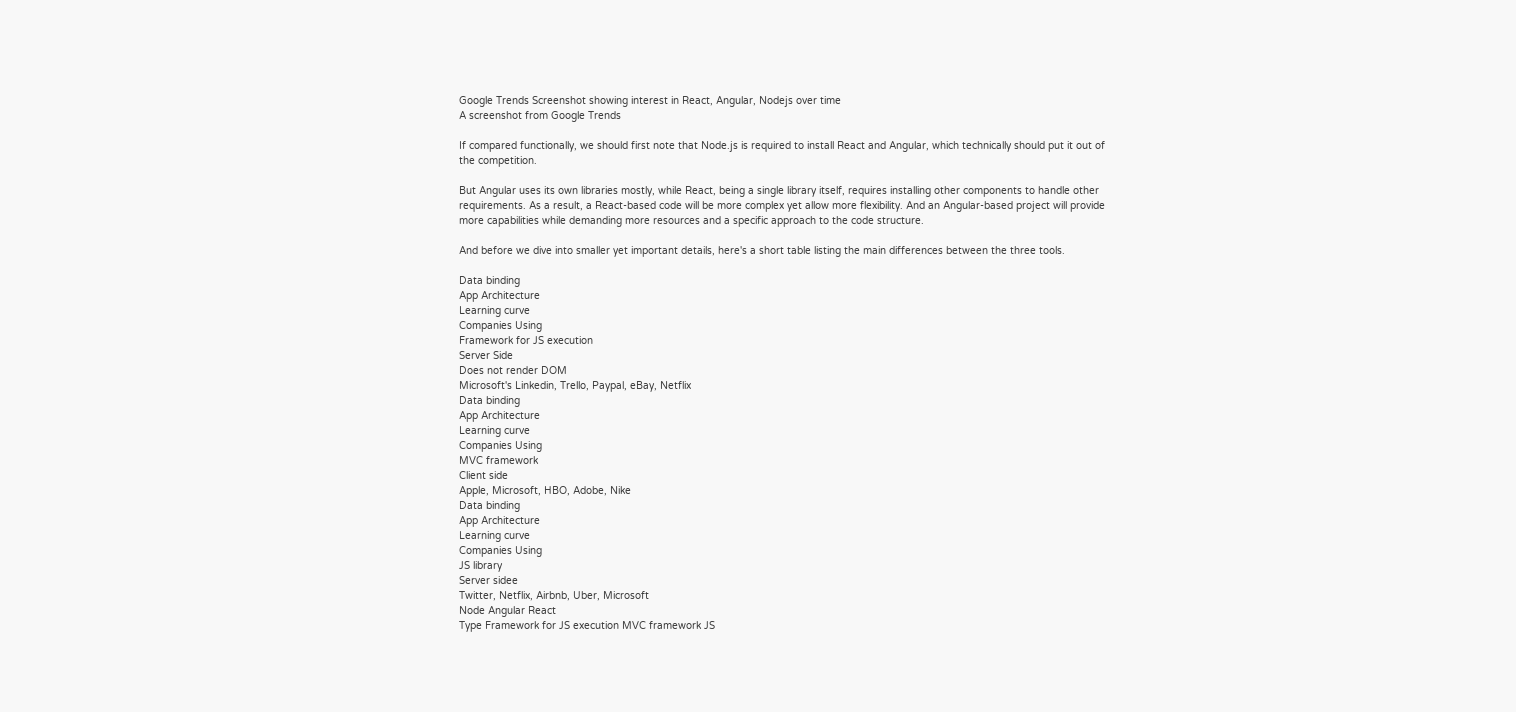Google Trends Screenshot showing interest in React, Angular, Nodejs over time
A screenshot from Google Trends

If compared functionally, we should first note that Node.js is required to install React and Angular, which technically should put it out of the competition.

But Angular uses its own libraries mostly, while React, being a single library itself, requires installing other components to handle other requirements. As a result, a React-based code will be more complex yet allow more flexibility. And an Angular-based project will provide more capabilities while demanding more resources and a specific approach to the code structure.

And before we dive into smaller yet important details, here's a short table listing the main differences between the three tools.

Data binding
App Architecture
Learning curve
Companies Using
Framework for JS execution
Server Side
Does not render DOM
Microsoft's Linkedin, Trello, Paypal, eBay, Netflix
Data binding
App Architecture
Learning curve
Companies Using
MVC framework
Client side
Apple, Microsoft, HBO, Adobe, Nike
Data binding
App Architecture
Learning curve
Companies Using
JS library
Server sidee
Twitter, Netflix, Airbnb, Uber, Microsoft
Node Angular React
Type Framework for JS execution MVC framework JS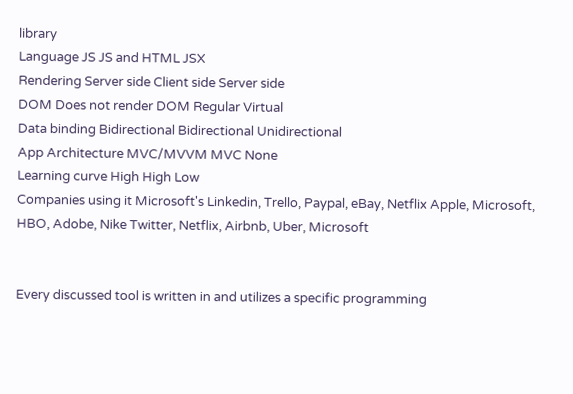library
Language JS JS and HTML JSX
Rendering Server side Client side Server side
DOM Does not render DOM Regular Virtual
Data binding Bidirectional Bidirectional Unidirectional
App Architecture MVC/MVVM MVC None
Learning curve High High Low
Companies using it Microsoft's Linkedin, Trello, Paypal, eBay, Netflix Apple, Microsoft, HBO, Adobe, Nike Twitter, Netflix, Airbnb, Uber, Microsoft


Every discussed tool is written in and utilizes a specific programming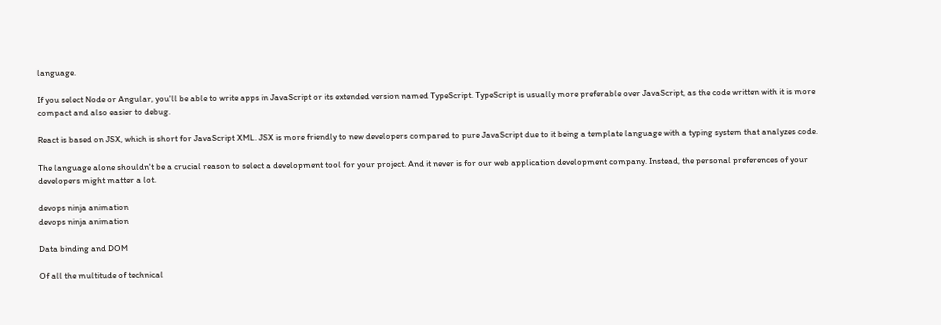language.

If you select Node or Angular, you'll be able to write apps in JavaScript or its extended version named TypeScript. TypeScript is usually more preferable over JavaScript, as the code written with it is more compact and also easier to debug.

React is based on JSX, which is short for JavaScript XML. JSX is more friendly to new developers compared to pure JavaScript due to it being a template language with a typing system that analyzes code.

The language alone shouldn't be a crucial reason to select a development tool for your project. And it never is for our web application development company. Instead, the personal preferences of your developers might matter a lot.

devops ninja animation
devops ninja animation

Data binding and DOM

Of all the multitude of technical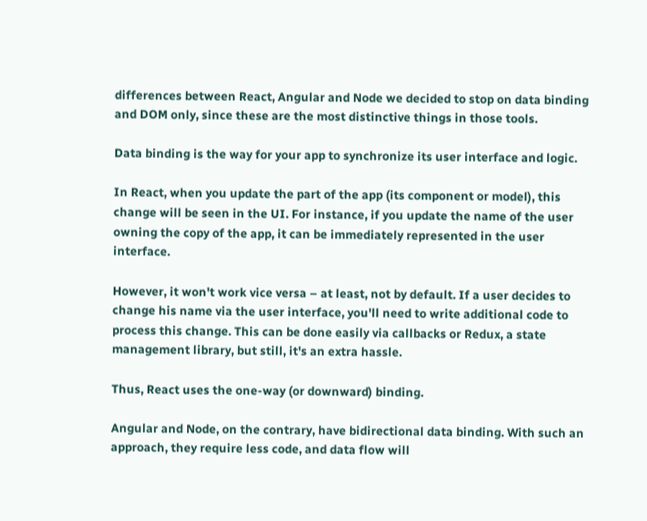differences between React, Angular and Node we decided to stop on data binding and DOM only, since these are the most distinctive things in those tools.

Data binding is the way for your app to synchronize its user interface and logic.

In React, when you update the part of the app (its component or model), this change will be seen in the UI. For instance, if you update the name of the user owning the copy of the app, it can be immediately represented in the user interface.

However, it won't work vice versa – at least, not by default. If a user decides to change his name via the user interface, you'll need to write additional code to process this change. This can be done easily via callbacks or Redux, a state management library, but still, it's an extra hassle.

Thus, React uses the one-way (or downward) binding.

Angular and Node, on the contrary, have bidirectional data binding. With such an approach, they require less code, and data flow will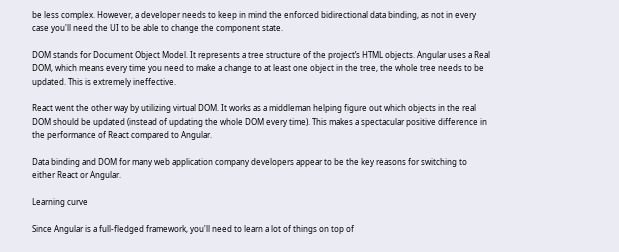be less complex. However, a developer needs to keep in mind the enforced bidirectional data binding, as not in every case you'll need the UI to be able to change the component state.

DOM stands for Document Object Model. It represents a tree structure of the project’s HTML objects. Angular uses a Real DOM, which means every time you need to make a change to at least one object in the tree, the whole tree needs to be updated. This is extremely ineffective.

React went the other way by utilizing virtual DOM. It works as a middleman helping figure out which objects in the real DOM should be updated (instead of updating the whole DOM every time). This makes a spectacular positive difference in the performance of React compared to Angular.

Data binding and DOM for many web application company developers appear to be the key reasons for switching to either React or Angular.

Learning curve

Since Angular is a full-fledged framework, you'll need to learn a lot of things on top of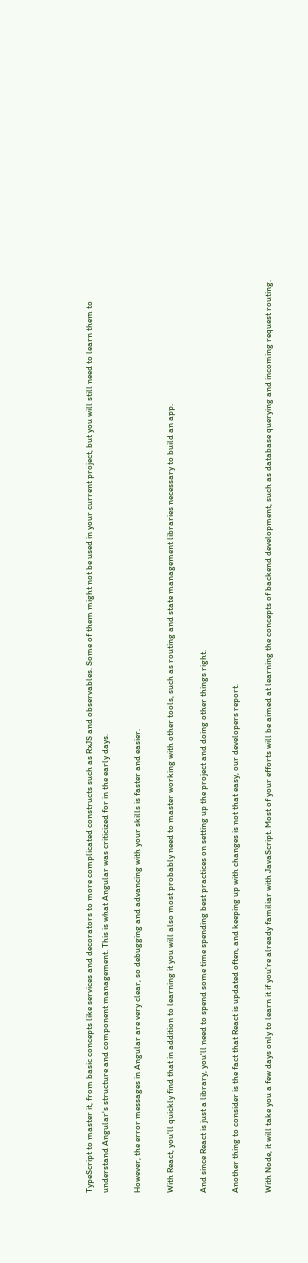TypeScript to master it, from basic concepts like services and decorators to more complicated constructs such as RxJS and observables. Some of them might not be used in your current project, but you will still need to learn them to understand Angular's structure and component management. This is what Angular was criticized for in the early days.

However, the error messages in Angular are very clear, so debugging and advancing with your skills is faster and easier.

With React, you'll quickly find that in addition to learning it you will also most probably need to master working with other tools, such as routing and state management libraries necessary to build an app.

And since React is just a library, you'll need to spend some time spending best practices on setting up the project and doing other things right.

Another thing to consider is the fact that React is updated often, and keeping up with changes is not that easy, our developers report.

With Node, it will take you a few days only to learn it if you're already familiar with JavaScript. Most of your efforts will be aimed at learning the concepts of backend development, such as database querying and incoming request routing.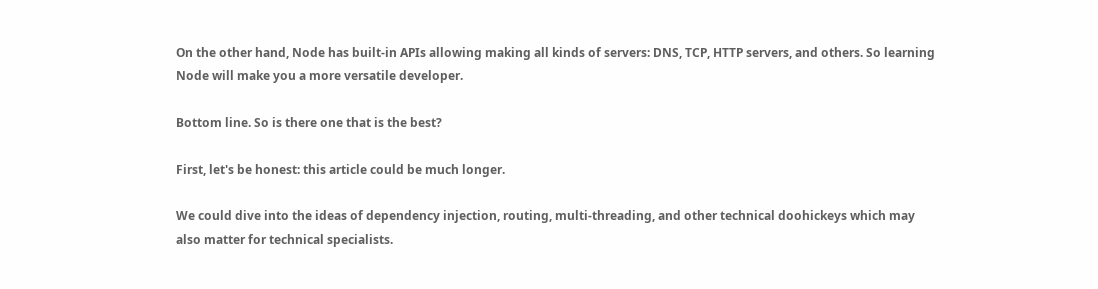On the other hand, Node has built-in APIs allowing making all kinds of servers: DNS, TCP, HTTP servers, and others. So learning Node will make you a more versatile developer.

Bottom line. So is there one that is the best?

First, let's be honest: this article could be much longer.

We could dive into the ideas of dependency injection, routing, multi-threading, and other technical doohickeys which may also matter for technical specialists.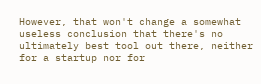However, that won't change a somewhat useless conclusion that there's no ultimately best tool out there, neither for a startup nor for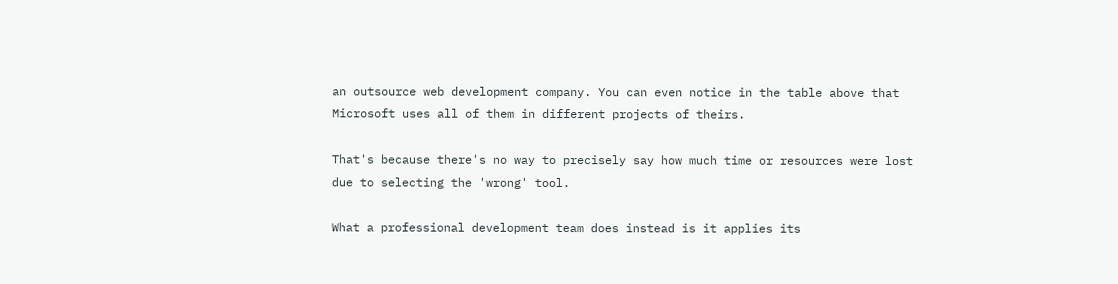an outsource web development company. You can even notice in the table above that Microsoft uses all of them in different projects of theirs.

That's because there's no way to precisely say how much time or resources were lost due to selecting the 'wrong' tool.

What a professional development team does instead is it applies its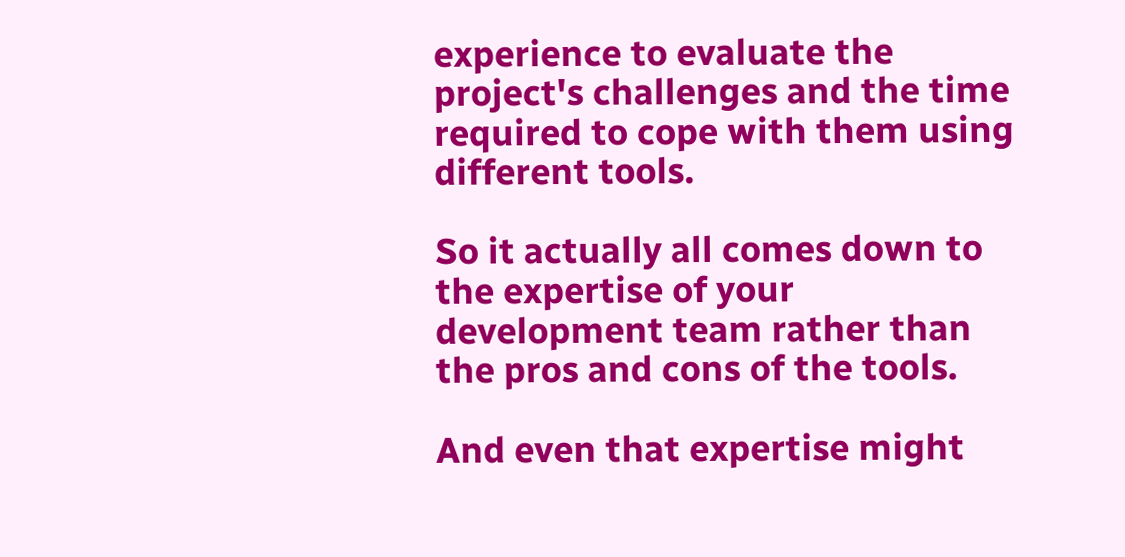experience to evaluate the project's challenges and the time required to cope with them using different tools.

So it actually all comes down to the expertise of your development team rather than the pros and cons of the tools.

And even that expertise might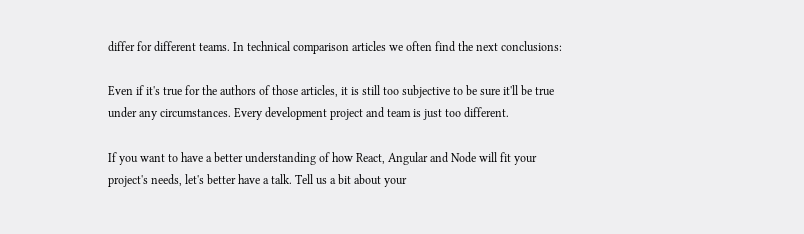differ for different teams. In technical comparison articles we often find the next conclusions:

Even if it's true for the authors of those articles, it is still too subjective to be sure it'll be true under any circumstances. Every development project and team is just too different.

If you want to have a better understanding of how React, Angular and Node will fit your project's needs, let's better have a talk. Tell us a bit about your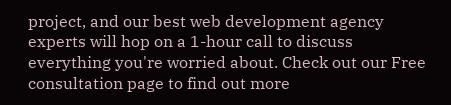project, and our best web development agency experts will hop on a 1-hour call to discuss everything you're worried about. Check out our Free consultation page to find out more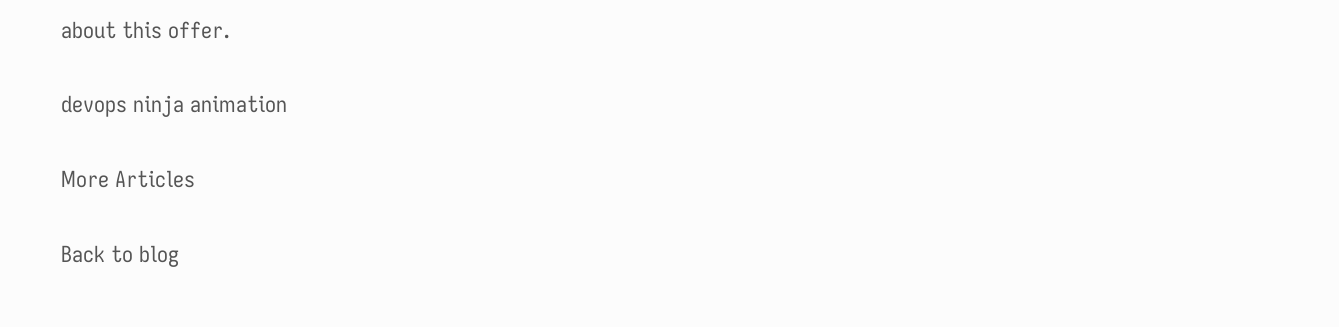about this offer.

devops ninja animation

More Articles

Back to blog